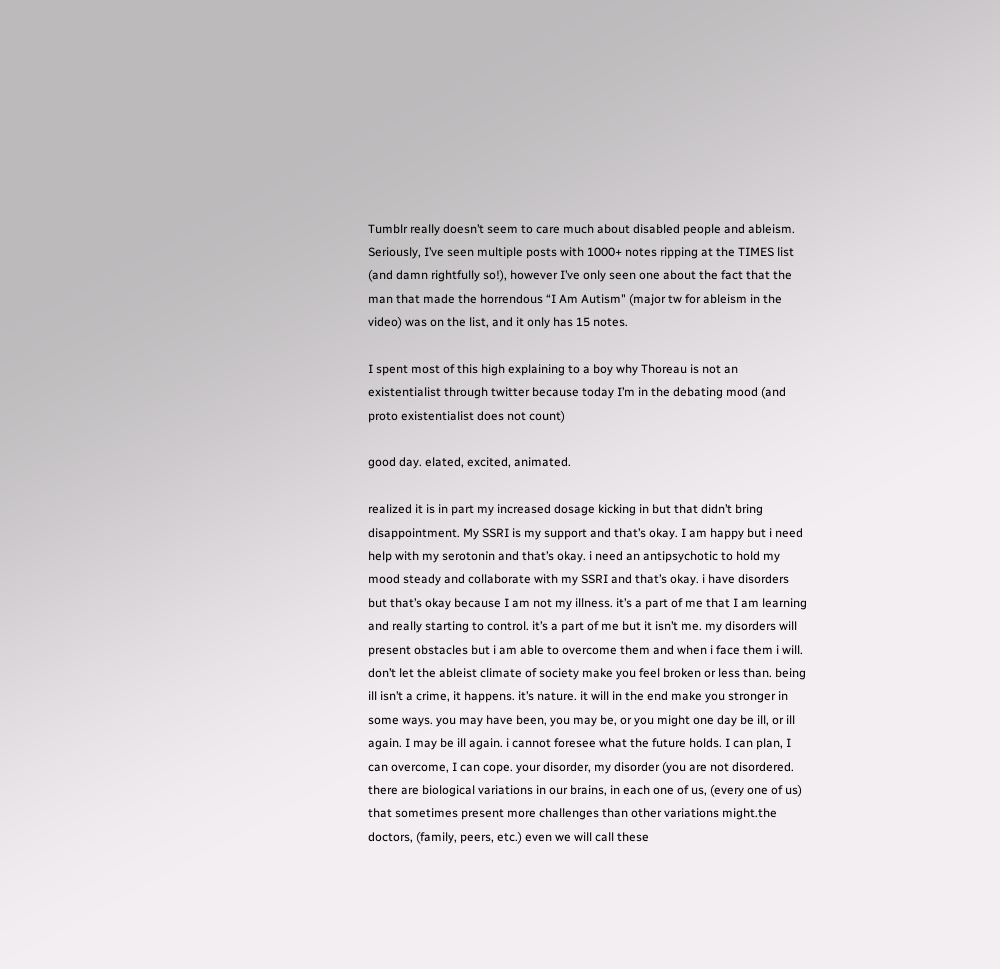Tumblr really doesn’t seem to care much about disabled people and ableism. Seriously, I’ve seen multiple posts with 1000+ notes ripping at the TIMES list (and damn rightfully so!), however I’ve only seen one about the fact that the man that made the horrendous “I Am Autism" (major tw for ableism in the video) was on the list, and it only has 15 notes.

I spent most of this high explaining to a boy why Thoreau is not an existentialist through twitter because today I’m in the debating mood (and proto existentialist does not count)

good day. elated, excited, animated.

realized it is in part my increased dosage kicking in but that didn’t bring disappointment. My SSRI is my support and that’s okay. I am happy but i need help with my serotonin and that’s okay. i need an antipsychotic to hold my mood steady and collaborate with my SSRI and that’s okay. i have disorders but that’s okay because I am not my illness. it’s a part of me that I am learning and really starting to control. it’s a part of me but it isn’t me. my disorders will present obstacles but i am able to overcome them and when i face them i will. don’t let the ableist climate of society make you feel broken or less than. being ill isn’t a crime, it happens. it’s nature. it will in the end make you stronger in some ways. you may have been, you may be, or you might one day be ill, or ill again. I may be ill again. i cannot foresee what the future holds. I can plan, I can overcome, I can cope. your disorder, my disorder (you are not disordered. there are biological variations in our brains, in each one of us, (every one of us) that sometimes present more challenges than other variations might.the doctors, (family, peers, etc.) even we will call these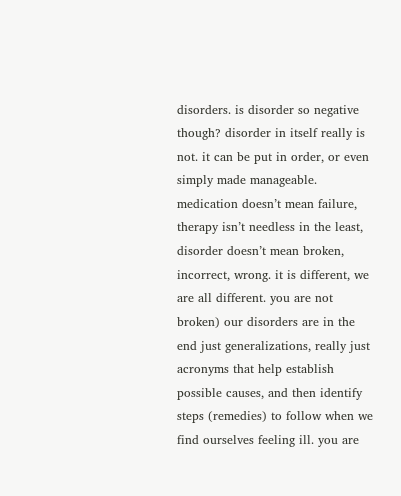disorders. is disorder so negative though? disorder in itself really is not. it can be put in order, or even simply made manageable. medication doesn’t mean failure, therapy isn’t needless in the least, disorder doesn’t mean broken, incorrect, wrong. it is different, we are all different. you are not broken) our disorders are in the end just generalizations, really just acronyms that help establish possible causes, and then identify steps (remedies) to follow when we find ourselves feeling ill. you are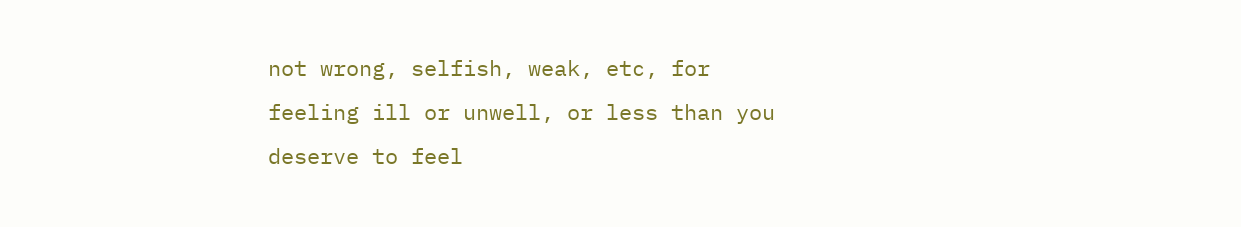not wrong, selfish, weak, etc, for feeling ill or unwell, or less than you deserve to feel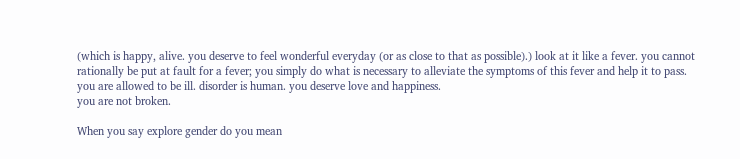(which is happy, alive. you deserve to feel wonderful everyday (or as close to that as possible).) look at it like a fever. you cannot rationally be put at fault for a fever; you simply do what is necessary to alleviate the symptoms of this fever and help it to pass.
you are allowed to be ill. disorder is human. you deserve love and happiness.
you are not broken.

When you say explore gender do you mean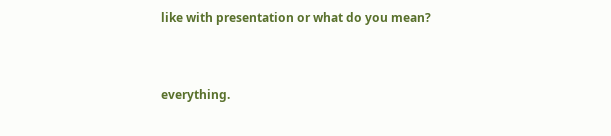like with presentation or what do you mean?


everything.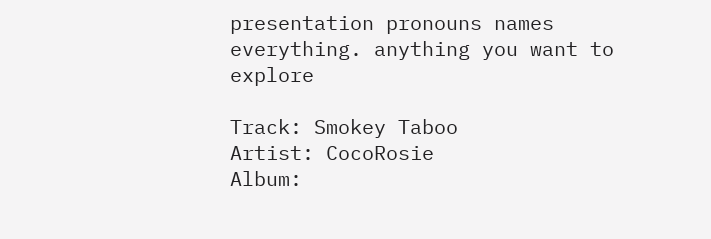presentation pronouns names everything. anything you want to explore

Track: Smokey Taboo
Artist: CocoRosie
Album: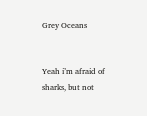Grey Oceans


Yeah i’m afraid of sharks, but not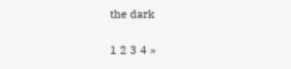the dark


1 2 3 4 »